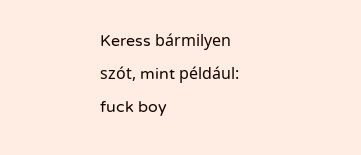Keress bármilyen szót, mint például: fuck boy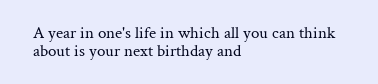A year in one's life in which all you can think about is your next birthday and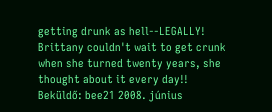getting drunk as hell--LEGALLY!
Brittany couldn't wait to get crunk when she turned twenty years, she thought about it every day!!
Beküldő: bee21 2008. június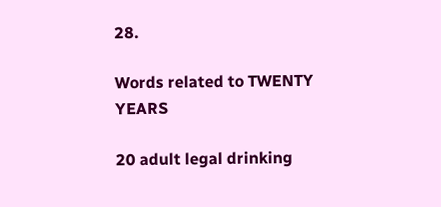28.

Words related to TWENTY YEARS

20 adult legal drinking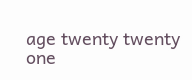age twenty twenty one